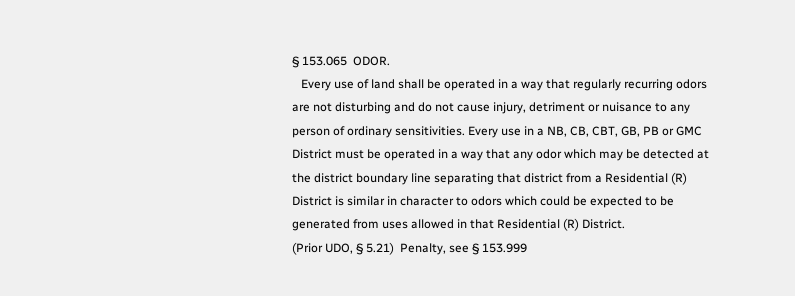§ 153.065  ODOR.
   Every use of land shall be operated in a way that regularly recurring odors are not disturbing and do not cause injury, detriment or nuisance to any person of ordinary sensitivities. Every use in a NB, CB, CBT, GB, PB or GMC District must be operated in a way that any odor which may be detected at the district boundary line separating that district from a Residential (R) District is similar in character to odors which could be expected to be generated from uses allowed in that Residential (R) District.
(Prior UDO, § 5.21)  Penalty, see § 153.999